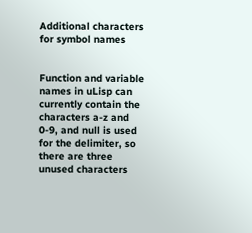Additional characters for symbol names


Function and variable names in uLisp can currently contain the characters a-z and 0-9, and null is used for the delimiter, so there are three unused characters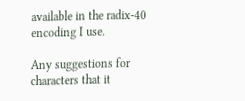available in the radix-40 encoding I use.

Any suggestions for characters that it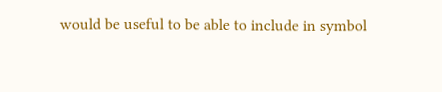would be useful to be able to include in symbol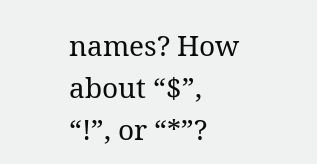names? How about “$”, “!”, or “*”?